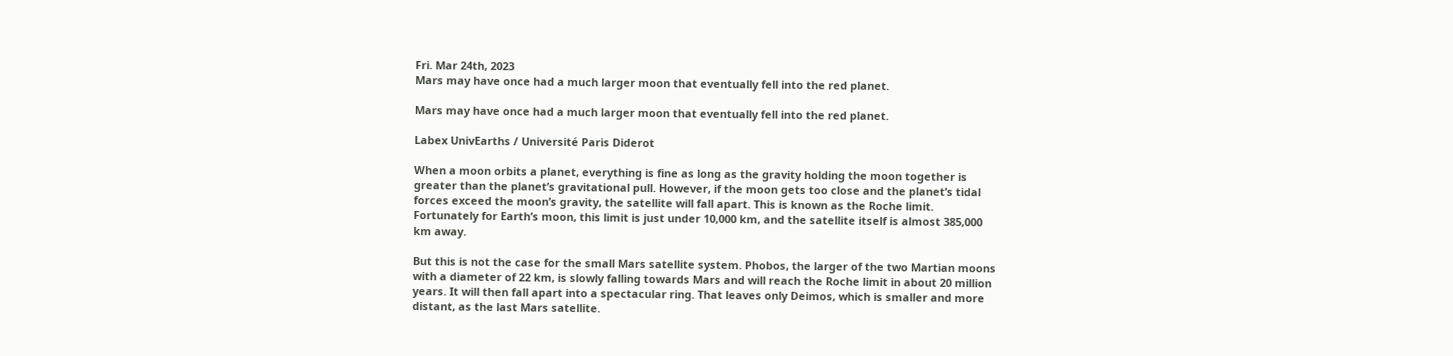Fri. Mar 24th, 2023
Mars may have once had a much larger moon that eventually fell into the red planet.

Mars may have once had a much larger moon that eventually fell into the red planet.

Labex UnivEarths / Université Paris Diderot

When a moon orbits a planet, everything is fine as long as the gravity holding the moon together is greater than the planet’s gravitational pull. However, if the moon gets too close and the planet’s tidal forces exceed the moon’s gravity, the satellite will fall apart. This is known as the Roche limit. Fortunately for Earth’s moon, this limit is just under 10,000 km, and the satellite itself is almost 385,000 km away.

But this is not the case for the small Mars satellite system. Phobos, the larger of the two Martian moons with a diameter of 22 km, is slowly falling towards Mars and will reach the Roche limit in about 20 million years. It will then fall apart into a spectacular ring. That leaves only Deimos, which is smaller and more distant, as the last Mars satellite.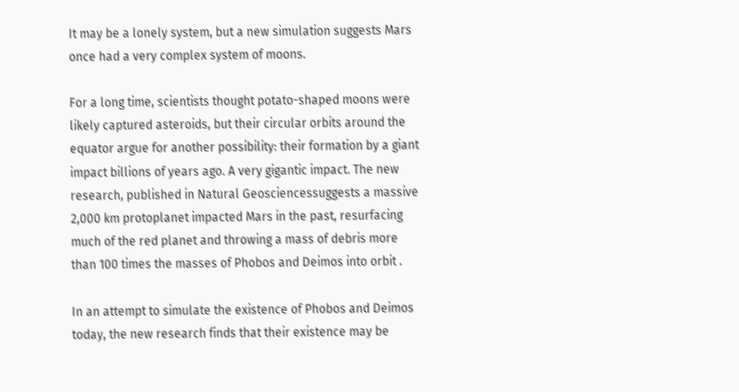It may be a lonely system, but a new simulation suggests Mars once had a very complex system of moons.

For a long time, scientists thought potato-shaped moons were likely captured asteroids, but their circular orbits around the equator argue for another possibility: their formation by a giant impact billions of years ago. A very gigantic impact. The new research, published in Natural Geosciencessuggests a massive 2,000 km protoplanet impacted Mars in the past, resurfacing much of the red planet and throwing a mass of debris more than 100 times the masses of Phobos and Deimos into orbit .

In an attempt to simulate the existence of Phobos and Deimos today, the new research finds that their existence may be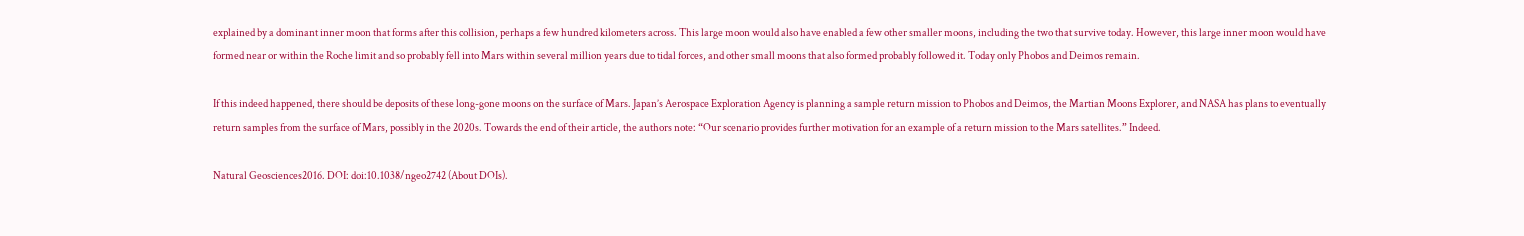explained by a dominant inner moon that forms after this collision, perhaps a few hundred kilometers across. This large moon would also have enabled a few other smaller moons, including the two that survive today. However, this large inner moon would have formed near or within the Roche limit and so probably fell into Mars within several million years due to tidal forces, and other small moons that also formed probably followed it. Today only Phobos and Deimos remain.

If this indeed happened, there should be deposits of these long-gone moons on the surface of Mars. Japan’s Aerospace Exploration Agency is planning a sample return mission to Phobos and Deimos, the Martian Moons Explorer, and NASA has plans to eventually return samples from the surface of Mars, possibly in the 2020s. Towards the end of their article, the authors note: “Our scenario provides further motivation for an example of a return mission to the Mars satellites.” Indeed.

Natural Geosciences2016. DOI: doi:10.1038/ngeo2742 (About DOIs).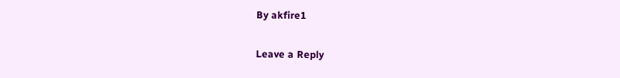By akfire1

Leave a Reply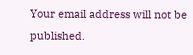Your email address will not be published.